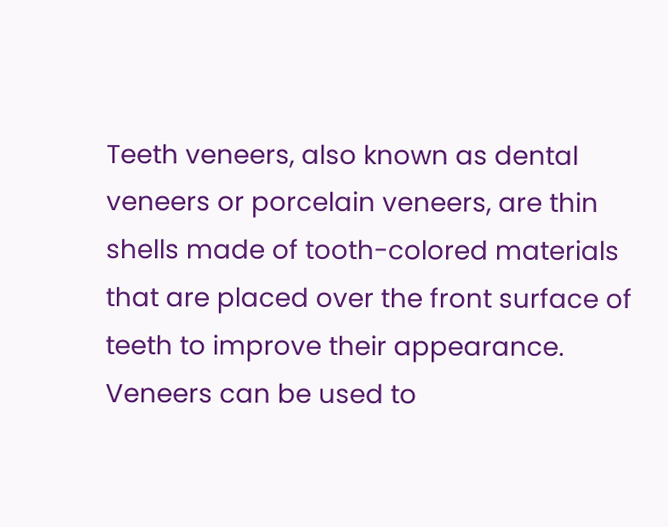Teeth veneers, also known as dental veneers or porcelain veneers, are thin shells made of tooth-colored materials that are placed over the front surface of teeth to improve their appearance. Veneers can be used to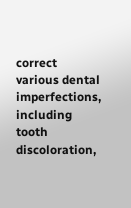correct various dental imperfections, including tooth discoloration,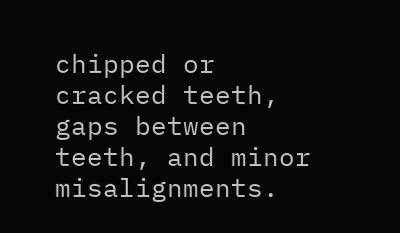chipped or cracked teeth, gaps between teeth, and minor misalignments.